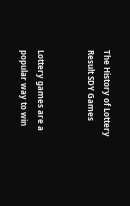The History of Lottery Result SDY Games


Lottery games are a popular way to win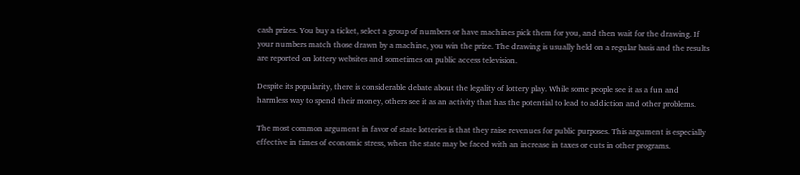cash prizes. You buy a ticket, select a group of numbers or have machines pick them for you, and then wait for the drawing. If your numbers match those drawn by a machine, you win the prize. The drawing is usually held on a regular basis and the results are reported on lottery websites and sometimes on public access television.

Despite its popularity, there is considerable debate about the legality of lottery play. While some people see it as a fun and harmless way to spend their money, others see it as an activity that has the potential to lead to addiction and other problems.

The most common argument in favor of state lotteries is that they raise revenues for public purposes. This argument is especially effective in times of economic stress, when the state may be faced with an increase in taxes or cuts in other programs.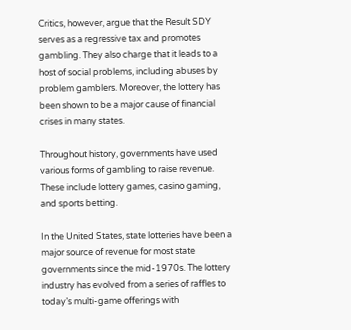Critics, however, argue that the Result SDY serves as a regressive tax and promotes gambling. They also charge that it leads to a host of social problems, including abuses by problem gamblers. Moreover, the lottery has been shown to be a major cause of financial crises in many states.

Throughout history, governments have used various forms of gambling to raise revenue. These include lottery games, casino gaming, and sports betting.

In the United States, state lotteries have been a major source of revenue for most state governments since the mid-1970s. The lottery industry has evolved from a series of raffles to today’s multi-game offerings with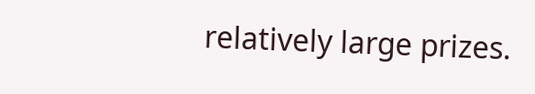relatively large prizes.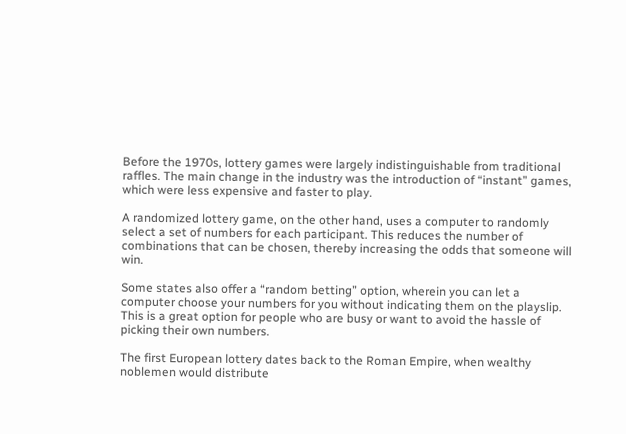Before the 1970s, lottery games were largely indistinguishable from traditional raffles. The main change in the industry was the introduction of “instant” games, which were less expensive and faster to play.

A randomized lottery game, on the other hand, uses a computer to randomly select a set of numbers for each participant. This reduces the number of combinations that can be chosen, thereby increasing the odds that someone will win.

Some states also offer a “random betting” option, wherein you can let a computer choose your numbers for you without indicating them on the playslip. This is a great option for people who are busy or want to avoid the hassle of picking their own numbers.

The first European lottery dates back to the Roman Empire, when wealthy noblemen would distribute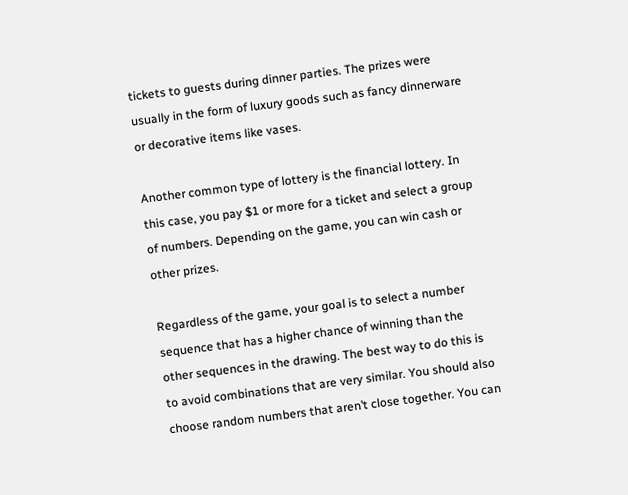tickets to guests during dinner parties. The prizes were usually in the form of luxury goods such as fancy dinnerware or decorative items like vases.

Another common type of lottery is the financial lottery. In this case, you pay $1 or more for a ticket and select a group of numbers. Depending on the game, you can win cash or other prizes.

Regardless of the game, your goal is to select a number sequence that has a higher chance of winning than the other sequences in the drawing. The best way to do this is to avoid combinations that are very similar. You should also choose random numbers that aren’t close together. You can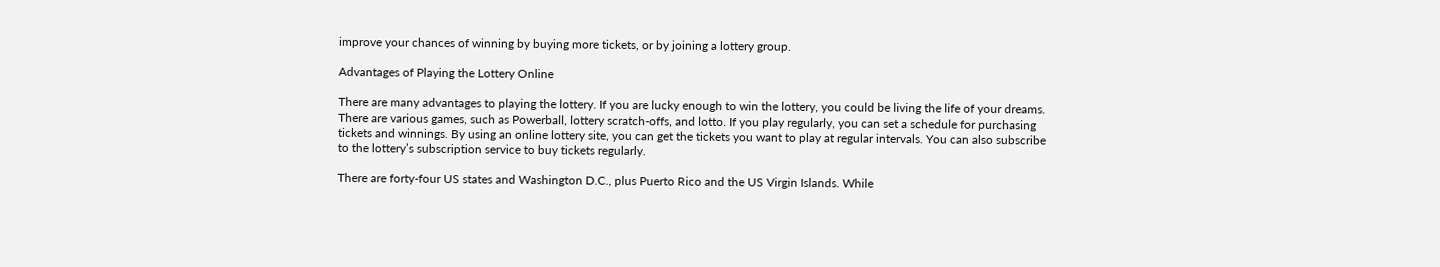improve your chances of winning by buying more tickets, or by joining a lottery group.

Advantages of Playing the Lottery Online

There are many advantages to playing the lottery. If you are lucky enough to win the lottery, you could be living the life of your dreams. There are various games, such as Powerball, lottery scratch-offs, and lotto. If you play regularly, you can set a schedule for purchasing tickets and winnings. By using an online lottery site, you can get the tickets you want to play at regular intervals. You can also subscribe to the lottery’s subscription service to buy tickets regularly.

There are forty-four US states and Washington D.C., plus Puerto Rico and the US Virgin Islands. While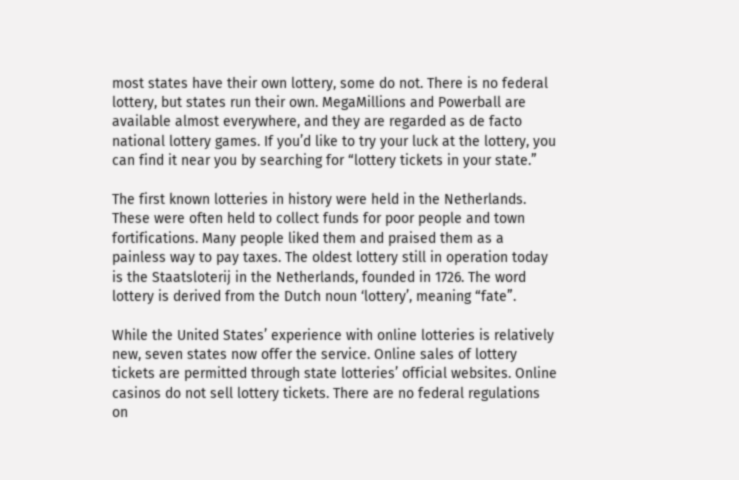most states have their own lottery, some do not. There is no federal lottery, but states run their own. MegaMillions and Powerball are available almost everywhere, and they are regarded as de facto national lottery games. If you’d like to try your luck at the lottery, you can find it near you by searching for “lottery tickets in your state.”

The first known lotteries in history were held in the Netherlands. These were often held to collect funds for poor people and town fortifications. Many people liked them and praised them as a painless way to pay taxes. The oldest lottery still in operation today is the Staatsloterij in the Netherlands, founded in 1726. The word lottery is derived from the Dutch noun ‘lottery’, meaning “fate”.

While the United States’ experience with online lotteries is relatively new, seven states now offer the service. Online sales of lottery tickets are permitted through state lotteries’ official websites. Online casinos do not sell lottery tickets. There are no federal regulations on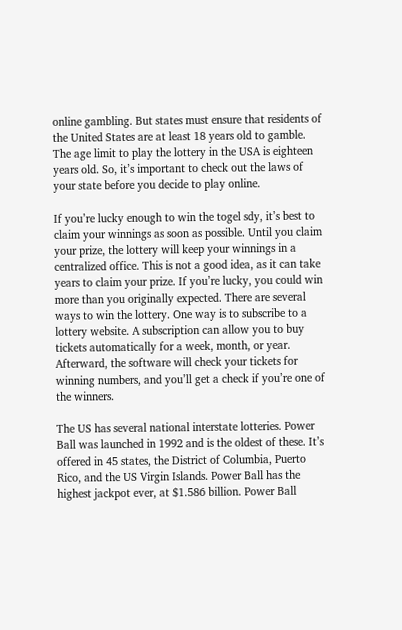online gambling. But states must ensure that residents of the United States are at least 18 years old to gamble. The age limit to play the lottery in the USA is eighteen years old. So, it’s important to check out the laws of your state before you decide to play online.

If you’re lucky enough to win the togel sdy, it’s best to claim your winnings as soon as possible. Until you claim your prize, the lottery will keep your winnings in a centralized office. This is not a good idea, as it can take years to claim your prize. If you’re lucky, you could win more than you originally expected. There are several ways to win the lottery. One way is to subscribe to a lottery website. A subscription can allow you to buy tickets automatically for a week, month, or year. Afterward, the software will check your tickets for winning numbers, and you’ll get a check if you’re one of the winners.

The US has several national interstate lotteries. Power Ball was launched in 1992 and is the oldest of these. It’s offered in 45 states, the District of Columbia, Puerto Rico, and the US Virgin Islands. Power Ball has the highest jackpot ever, at $1.586 billion. Power Ball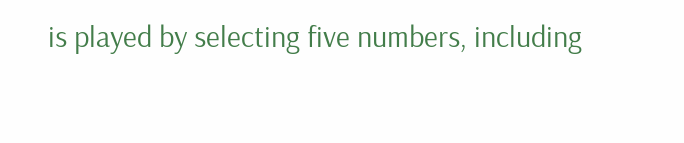is played by selecting five numbers, including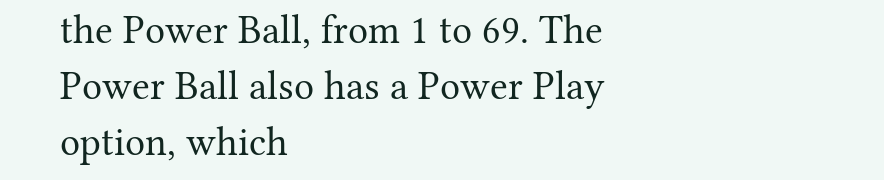the Power Ball, from 1 to 69. The Power Ball also has a Power Play option, which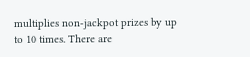multiplies non-jackpot prizes by up to 10 times. There are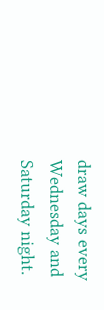draw days every Wednesday and Saturday night.